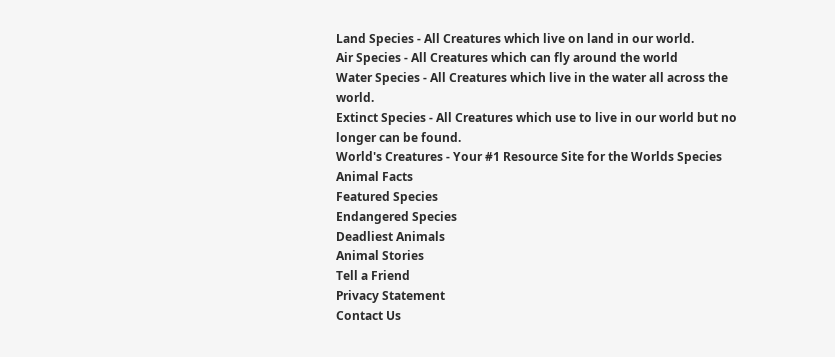Land Species - All Creatures which live on land in our world.
Air Species - All Creatures which can fly around the world
Water Species - All Creatures which live in the water all across the world.
Extinct Species - All Creatures which use to live in our world but no longer can be found.
World's Creatures - Your #1 Resource Site for the Worlds Species
Animal Facts
Featured Species
Endangered Species
Deadliest Animals
Animal Stories
Tell a Friend
Privacy Statement
Contact Us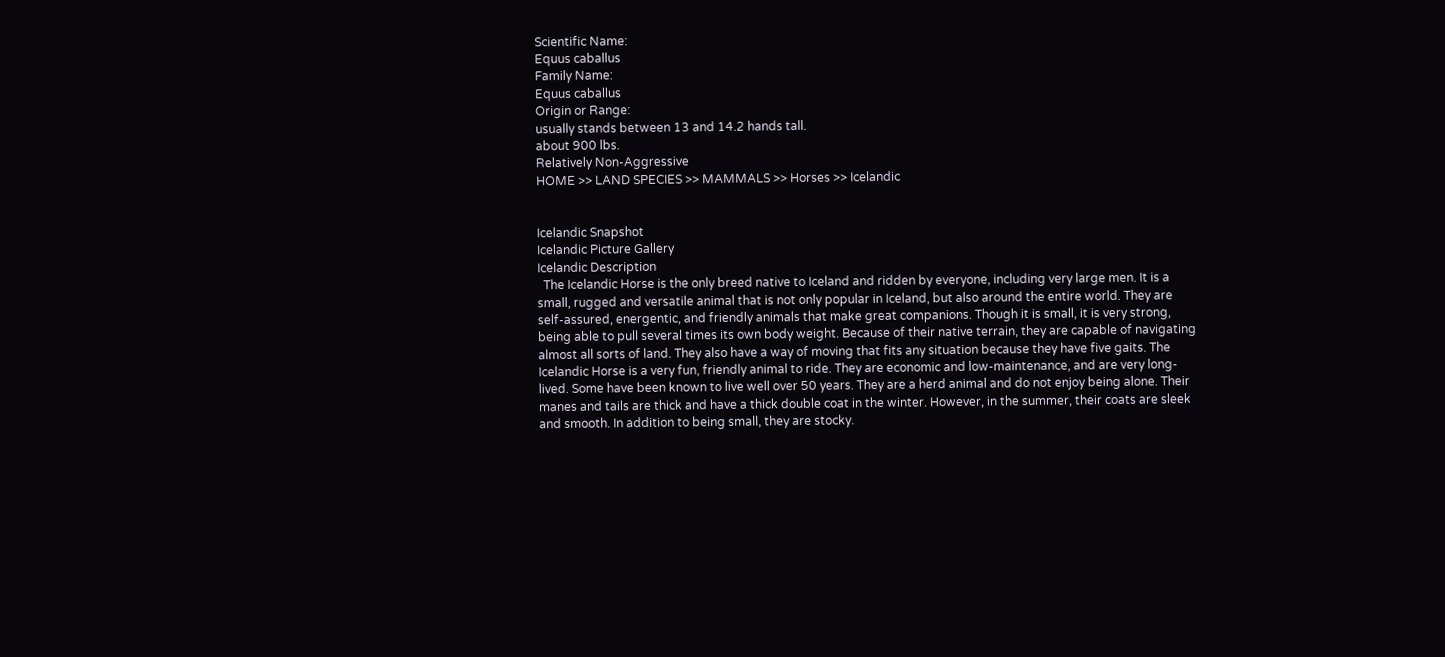Scientific Name:
Equus caballus
Family Name:
Equus caballus
Origin or Range:
usually stands between 13 and 14.2 hands tall.
about 900 lbs.
Relatively Non-Aggressive
HOME >> LAND SPECIES >> MAMMALS >> Horses >> Icelandic


Icelandic Snapshot
Icelandic Picture Gallery
Icelandic Description
  The Icelandic Horse is the only breed native to Iceland and ridden by everyone, including very large men. It is a small, rugged and versatile animal that is not only popular in Iceland, but also around the entire world. They are self-assured, energentic, and friendly animals that make great companions. Though it is small, it is very strong, being able to pull several times its own body weight. Because of their native terrain, they are capable of navigating almost all sorts of land. They also have a way of moving that fits any situation because they have five gaits. The Icelandic Horse is a very fun, friendly animal to ride. They are economic and low-maintenance, and are very long-lived. Some have been known to live well over 50 years. They are a herd animal and do not enjoy being alone. Their manes and tails are thick and have a thick double coat in the winter. However, in the summer, their coats are sleek and smooth. In addition to being small, they are stocky.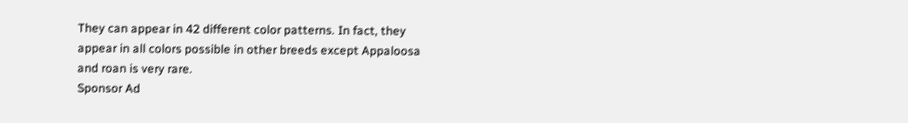They can appear in 42 different color patterns. In fact, they appear in all colors possible in other breeds except Appaloosa and roan is very rare.
Sponsor Ad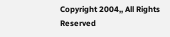Copyright 2004,, All Rights Reserved